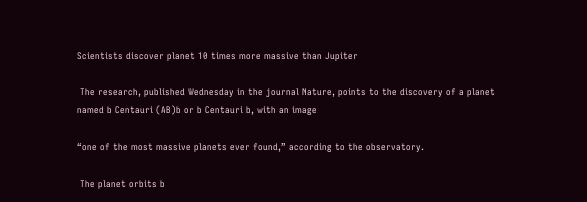Scientists discover planet 10 times more massive than Jupiter

 The research, published Wednesday in the journal Nature, points to the discovery of a planet named b Centauri (AB)b or b Centauri b, with an image

“one of the most massive planets ever found,” according to the observatory.

 The planet orbits b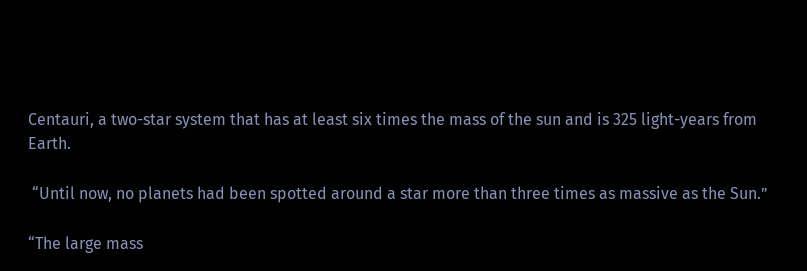Centauri, a two-star system that has at least six times the mass of the sun and is 325 light-years from Earth.

 “Until now, no planets had been spotted around a star more than three times as massive as the Sun.”

“The large mass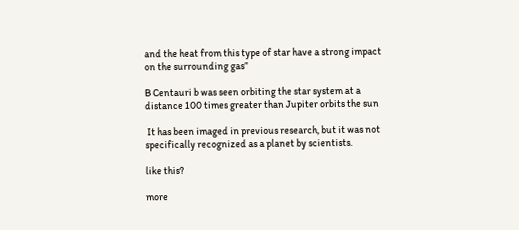and the heat from this type of star have a strong impact on the surrounding gas”

B Centauri b was seen orbiting the star system at a distance 100 times greater than Jupiter orbits the sun

 It has been imaged in previous research, but it was not specifically recognized as a planet by scientists.

like this?

more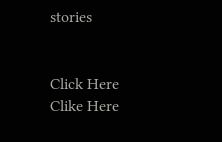stories


Click Here
Clike Here